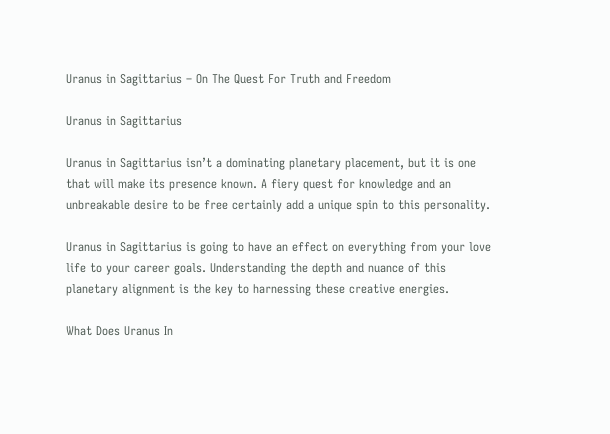Uranus in Sagittarius – On The Quest For Truth and Freedom

Uranus in Sagittarius

Uranus in Sagittarius isn’t a dominating planetary placement, but it is one that will make its presence known. A fiery quest for knowledge and an unbreakable desire to be free certainly add a unique spin to this personality.

Uranus in Sagittarius is going to have an effect on everything from your love life to your career goals. Understanding the depth and nuance of this planetary alignment is the key to harnessing these creative energies.

What Does Uranus In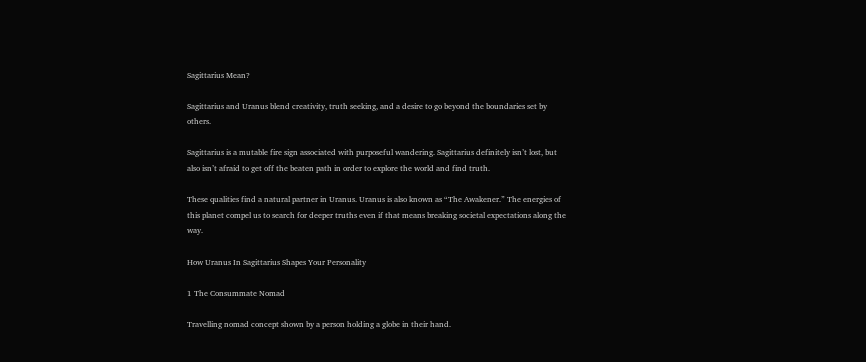Sagittarius Mean?

Sagittarius and Uranus blend creativity, truth seeking, and a desire to go beyond the boundaries set by others.

Sagittarius is a mutable fire sign associated with purposeful wandering. Sagittarius definitely isn’t lost, but also isn’t afraid to get off the beaten path in order to explore the world and find truth.

These qualities find a natural partner in Uranus. Uranus is also known as “The Awakener.” The energies of this planet compel us to search for deeper truths even if that means breaking societal expectations along the way.

How Uranus In Sagittarius Shapes Your Personality

1 The Consummate Nomad

Travelling nomad concept shown by a person holding a globe in their hand.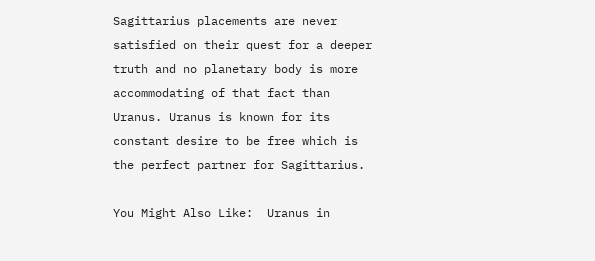Sagittarius placements are never satisfied on their quest for a deeper truth and no planetary body is more accommodating of that fact than Uranus. Uranus is known for its constant desire to be free which is the perfect partner for Sagittarius.

You Might Also Like:  Uranus in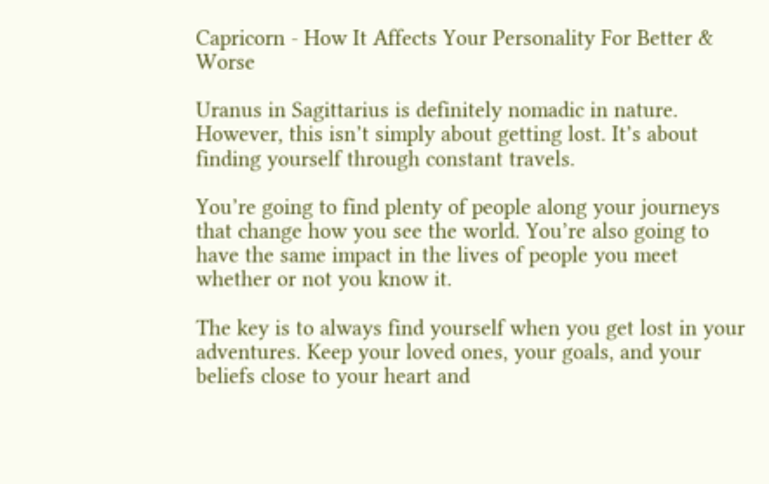Capricorn - How It Affects Your Personality For Better & Worse

Uranus in Sagittarius is definitely nomadic in nature. However, this isn’t simply about getting lost. It’s about finding yourself through constant travels.

You’re going to find plenty of people along your journeys that change how you see the world. You’re also going to have the same impact in the lives of people you meet whether or not you know it.

The key is to always find yourself when you get lost in your adventures. Keep your loved ones, your goals, and your beliefs close to your heart and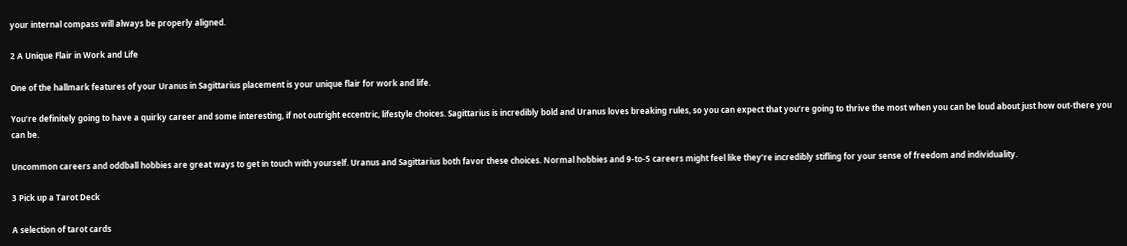your internal compass will always be properly aligned.

2 A Unique Flair in Work and Life

One of the hallmark features of your Uranus in Sagittarius placement is your unique flair for work and life.

You’re definitely going to have a quirky career and some interesting, if not outright eccentric, lifestyle choices. Sagittarius is incredibly bold and Uranus loves breaking rules, so you can expect that you’re going to thrive the most when you can be loud about just how out-there you can be.

Uncommon careers and oddball hobbies are great ways to get in touch with yourself. Uranus and Sagittarius both favor these choices. Normal hobbies and 9-to-5 careers might feel like they’re incredibly stifling for your sense of freedom and individuality.

3 Pick up a Tarot Deck

A selection of tarot cards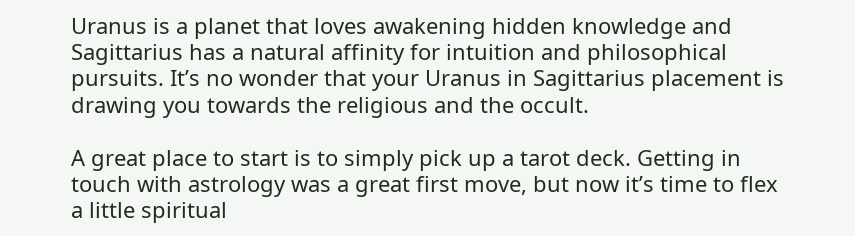Uranus is a planet that loves awakening hidden knowledge and Sagittarius has a natural affinity for intuition and philosophical pursuits. It’s no wonder that your Uranus in Sagittarius placement is drawing you towards the religious and the occult.

A great place to start is to simply pick up a tarot deck. Getting in touch with astrology was a great first move, but now it’s time to flex a little spiritual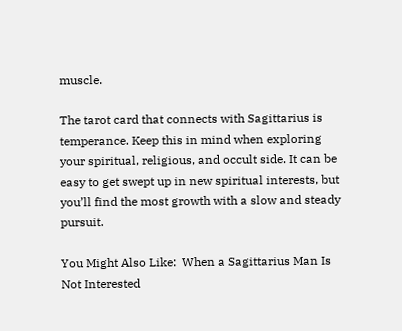muscle.

The tarot card that connects with Sagittarius is temperance. Keep this in mind when exploring your spiritual, religious, and occult side. It can be easy to get swept up in new spiritual interests, but you’ll find the most growth with a slow and steady pursuit.

You Might Also Like:  When a Sagittarius Man Is Not Interested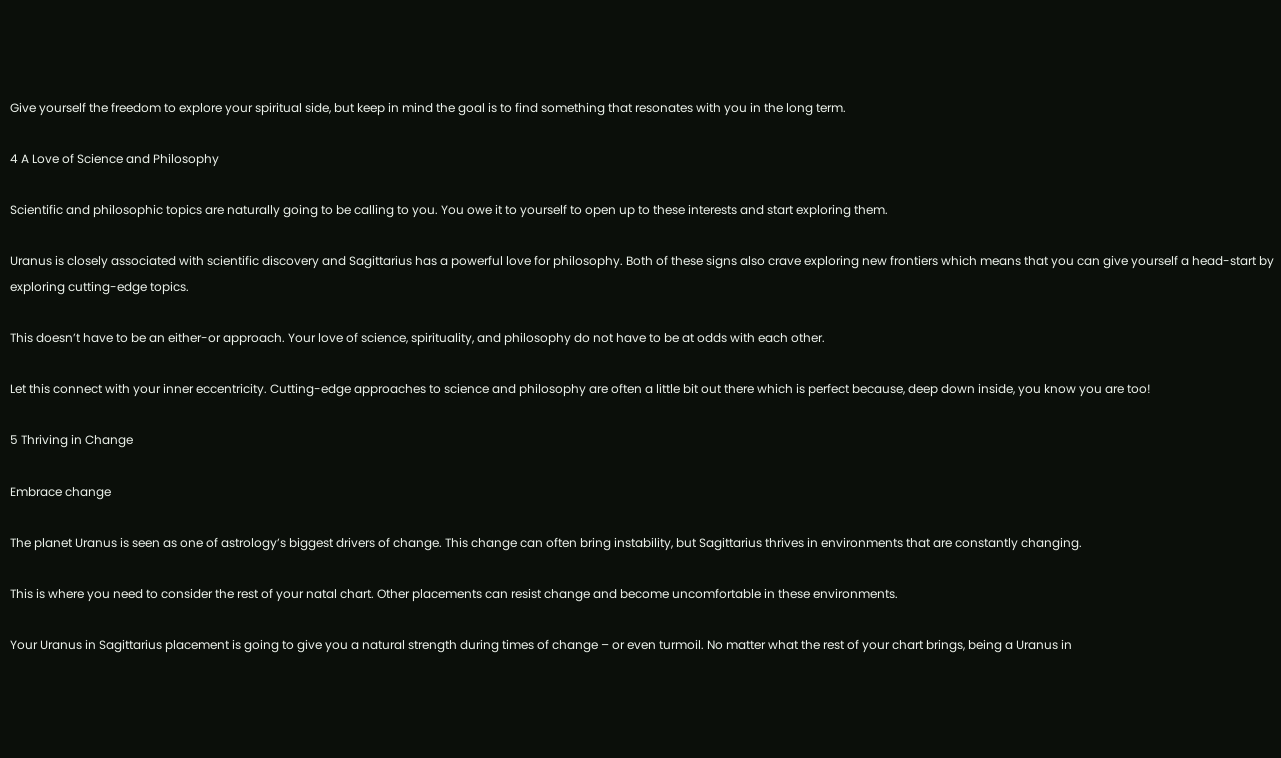Give yourself the freedom to explore your spiritual side, but keep in mind the goal is to find something that resonates with you in the long term.

4 A Love of Science and Philosophy

Scientific and philosophic topics are naturally going to be calling to you. You owe it to yourself to open up to these interests and start exploring them.

Uranus is closely associated with scientific discovery and Sagittarius has a powerful love for philosophy. Both of these signs also crave exploring new frontiers which means that you can give yourself a head-start by exploring cutting-edge topics.

This doesn’t have to be an either-or approach. Your love of science, spirituality, and philosophy do not have to be at odds with each other.

Let this connect with your inner eccentricity. Cutting-edge approaches to science and philosophy are often a little bit out there which is perfect because, deep down inside, you know you are too!

5 Thriving in Change

Embrace change

The planet Uranus is seen as one of astrology’s biggest drivers of change. This change can often bring instability, but Sagittarius thrives in environments that are constantly changing.

This is where you need to consider the rest of your natal chart. Other placements can resist change and become uncomfortable in these environments.

Your Uranus in Sagittarius placement is going to give you a natural strength during times of change – or even turmoil. No matter what the rest of your chart brings, being a Uranus in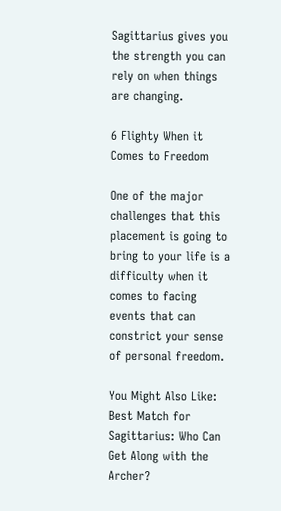Sagittarius gives you the strength you can rely on when things are changing.

6 Flighty When it Comes to Freedom

One of the major challenges that this placement is going to bring to your life is a difficulty when it comes to facing events that can constrict your sense of personal freedom.

You Might Also Like:  Best Match for Sagittarius: Who Can Get Along with the Archer?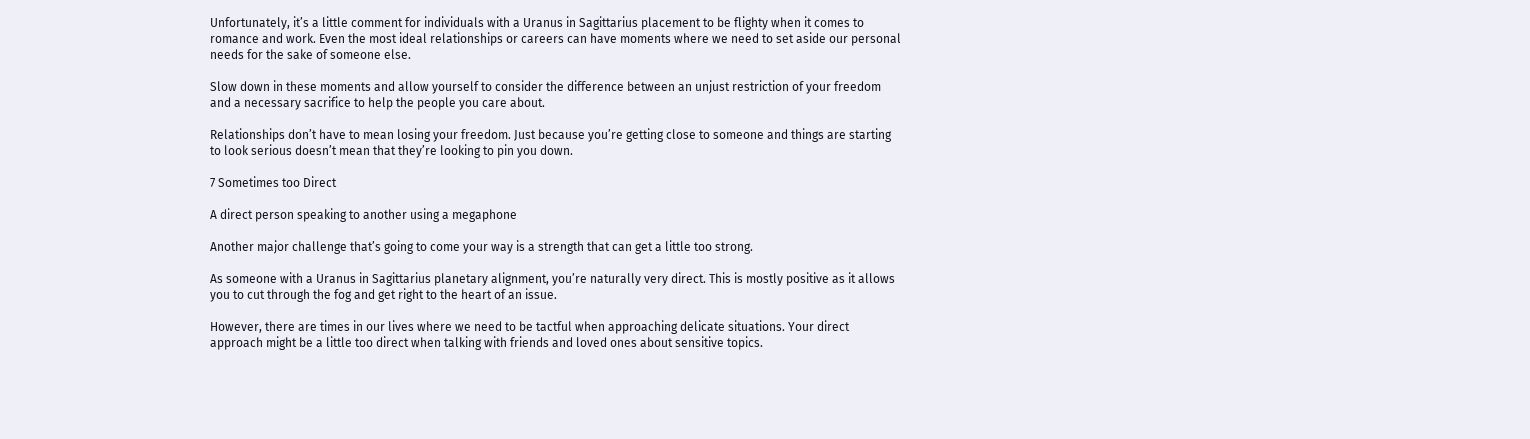Unfortunately, it’s a little comment for individuals with a Uranus in Sagittarius placement to be flighty when it comes to romance and work. Even the most ideal relationships or careers can have moments where we need to set aside our personal needs for the sake of someone else.

Slow down in these moments and allow yourself to consider the difference between an unjust restriction of your freedom and a necessary sacrifice to help the people you care about.

Relationships don’t have to mean losing your freedom. Just because you’re getting close to someone and things are starting to look serious doesn’t mean that they’re looking to pin you down.

7 Sometimes too Direct

A direct person speaking to another using a megaphone

Another major challenge that’s going to come your way is a strength that can get a little too strong.

As someone with a Uranus in Sagittarius planetary alignment, you’re naturally very direct. This is mostly positive as it allows you to cut through the fog and get right to the heart of an issue.

However, there are times in our lives where we need to be tactful when approaching delicate situations. Your direct approach might be a little too direct when talking with friends and loved ones about sensitive topics.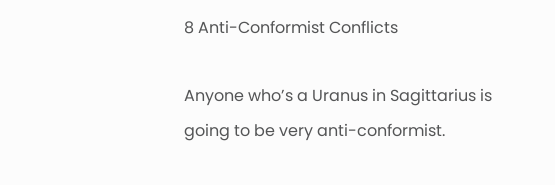8 Anti-Conformist Conflicts

Anyone who’s a Uranus in Sagittarius is going to be very anti-conformist.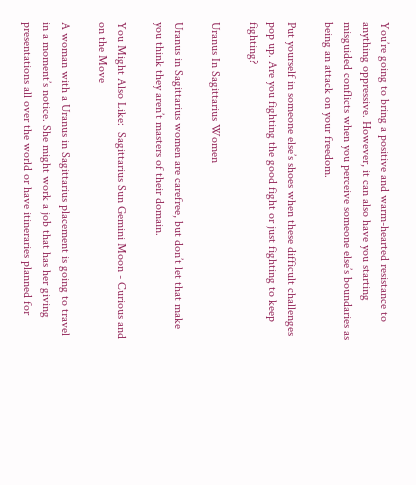You’re going to bring a positive and warm-hearted resistance to anything oppressive. However, it can also have you starting misguided conflicts when you perceive someone else’s boundaries as being an attack on your freedom.

Put yourself in someone else’s shoes when these difficult challenges pop up. Are you fighting the good fight or just fighting to keep fighting?

Uranus In Sagittarius Women

Uranus in Sagittarius women are carefree, but don’t let that make you think they aren’t masters of their domain.

You Might Also Like:  Sagittarius Sun Gemini Moon - Curious and on the Move

A woman with a Uranus in Sagittarius placement is going to travel in a moment’s notice. She might work a job that has her giving presentations all over the world or have itineraries planned for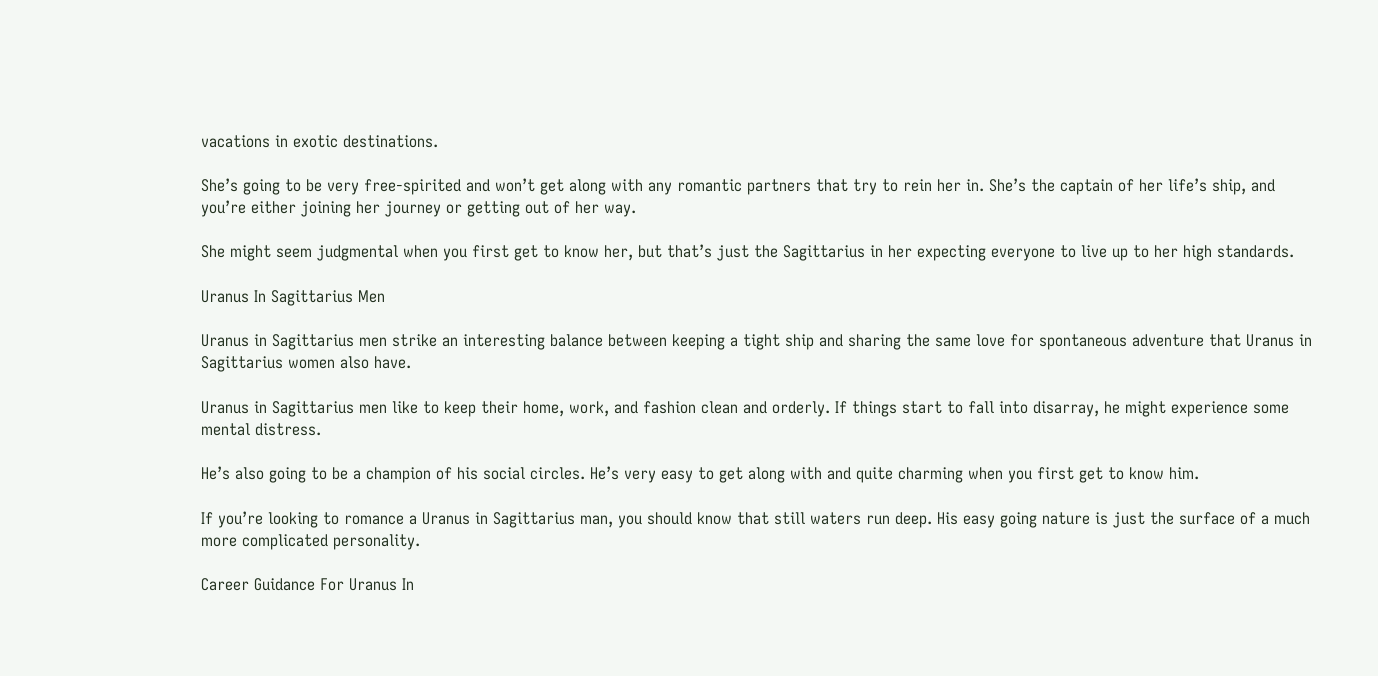vacations in exotic destinations.

She’s going to be very free-spirited and won’t get along with any romantic partners that try to rein her in. She’s the captain of her life’s ship, and you’re either joining her journey or getting out of her way.

She might seem judgmental when you first get to know her, but that’s just the Sagittarius in her expecting everyone to live up to her high standards.

Uranus In Sagittarius Men

Uranus in Sagittarius men strike an interesting balance between keeping a tight ship and sharing the same love for spontaneous adventure that Uranus in Sagittarius women also have.

Uranus in Sagittarius men like to keep their home, work, and fashion clean and orderly. If things start to fall into disarray, he might experience some mental distress.

He’s also going to be a champion of his social circles. He’s very easy to get along with and quite charming when you first get to know him.

If you’re looking to romance a Uranus in Sagittarius man, you should know that still waters run deep. His easy going nature is just the surface of a much more complicated personality.

Career Guidance For Uranus In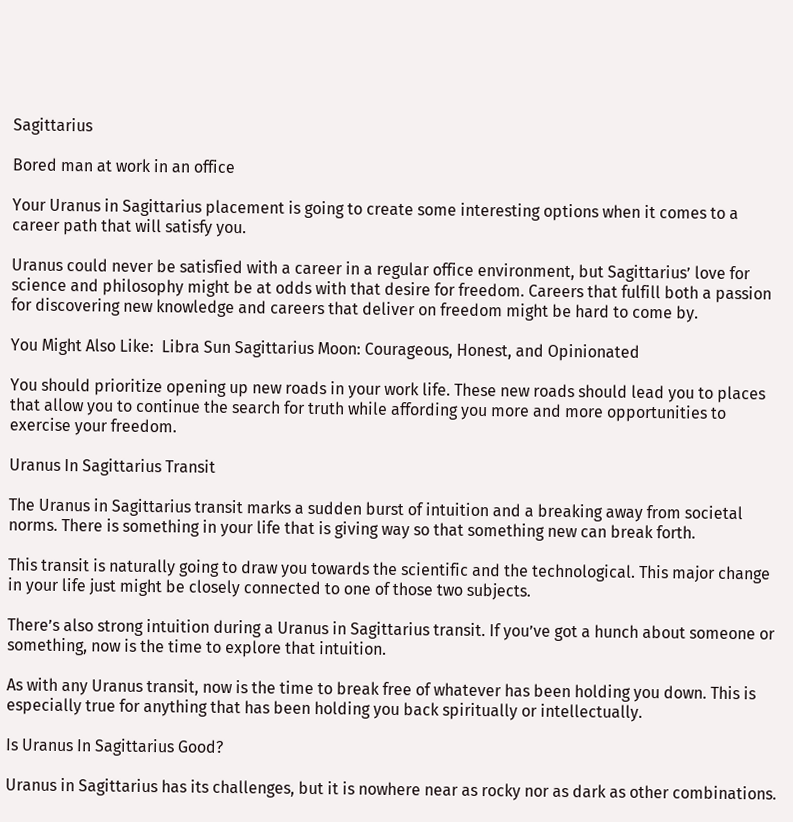Sagittarius

Bored man at work in an office

Your Uranus in Sagittarius placement is going to create some interesting options when it comes to a career path that will satisfy you.

Uranus could never be satisfied with a career in a regular office environment, but Sagittarius’ love for science and philosophy might be at odds with that desire for freedom. Careers that fulfill both a passion for discovering new knowledge and careers that deliver on freedom might be hard to come by.

You Might Also Like:  Libra Sun Sagittarius Moon: Courageous, Honest, and Opinionated

You should prioritize opening up new roads in your work life. These new roads should lead you to places that allow you to continue the search for truth while affording you more and more opportunities to exercise your freedom.

Uranus In Sagittarius Transit

The Uranus in Sagittarius transit marks a sudden burst of intuition and a breaking away from societal norms. There is something in your life that is giving way so that something new can break forth.

This transit is naturally going to draw you towards the scientific and the technological. This major change in your life just might be closely connected to one of those two subjects.

There’s also strong intuition during a Uranus in Sagittarius transit. If you’ve got a hunch about someone or something, now is the time to explore that intuition.

As with any Uranus transit, now is the time to break free of whatever has been holding you down. This is especially true for anything that has been holding you back spiritually or intellectually.

Is Uranus In Sagittarius Good?

Uranus in Sagittarius has its challenges, but it is nowhere near as rocky nor as dark as other combinations.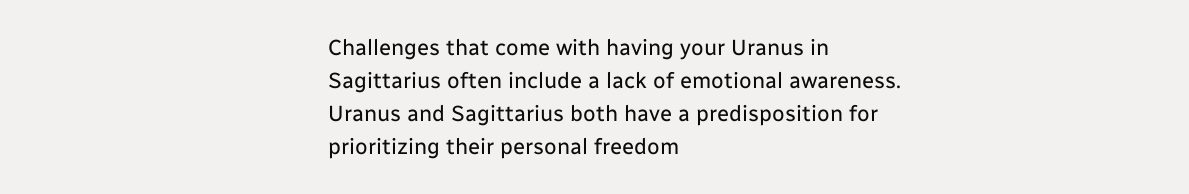Challenges that come with having your Uranus in Sagittarius often include a lack of emotional awareness. Uranus and Sagittarius both have a predisposition for prioritizing their personal freedom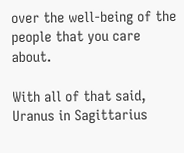over the well-being of the people that you care about.

With all of that said, Uranus in Sagittarius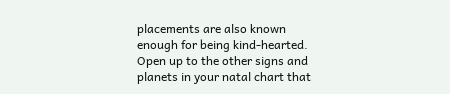placements are also known enough for being kind-hearted. Open up to the other signs and planets in your natal chart that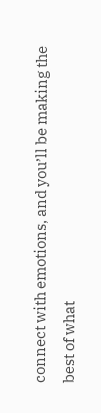connect with emotions, and you’ll be making the best of what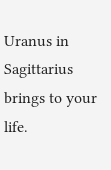Uranus in Sagittarius brings to your life.